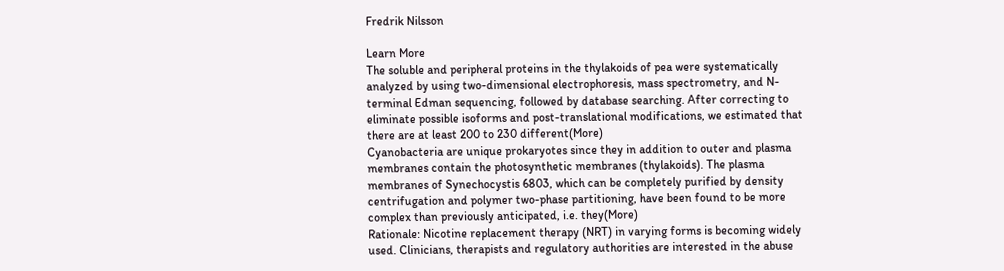Fredrik Nilsson

Learn More
The soluble and peripheral proteins in the thylakoids of pea were systematically analyzed by using two-dimensional electrophoresis, mass spectrometry, and N-terminal Edman sequencing, followed by database searching. After correcting to eliminate possible isoforms and post-translational modifications, we estimated that there are at least 200 to 230 different(More)
Cyanobacteria are unique prokaryotes since they in addition to outer and plasma membranes contain the photosynthetic membranes (thylakoids). The plasma membranes of Synechocystis 6803, which can be completely purified by density centrifugation and polymer two-phase partitioning, have been found to be more complex than previously anticipated, i.e. they(More)
Rationale: Nicotine replacement therapy (NRT) in varying forms is becoming widely used. Clinicians, therapists and regulatory authorities are interested in the abuse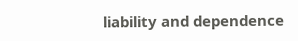liability and dependence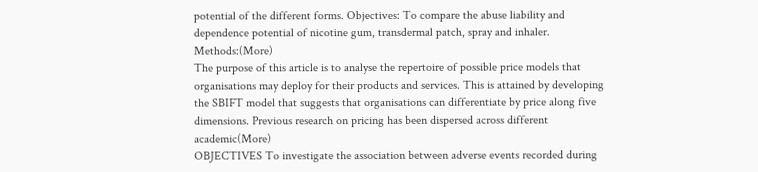potential of the different forms. Objectives: To compare the abuse liability and dependence potential of nicotine gum, transdermal patch, spray and inhaler. Methods:(More)
The purpose of this article is to analyse the repertoire of possible price models that organisations may deploy for their products and services. This is attained by developing the SBIFT model that suggests that organisations can differentiate by price along five dimensions. Previous research on pricing has been dispersed across different academic(More)
OBJECTIVES To investigate the association between adverse events recorded during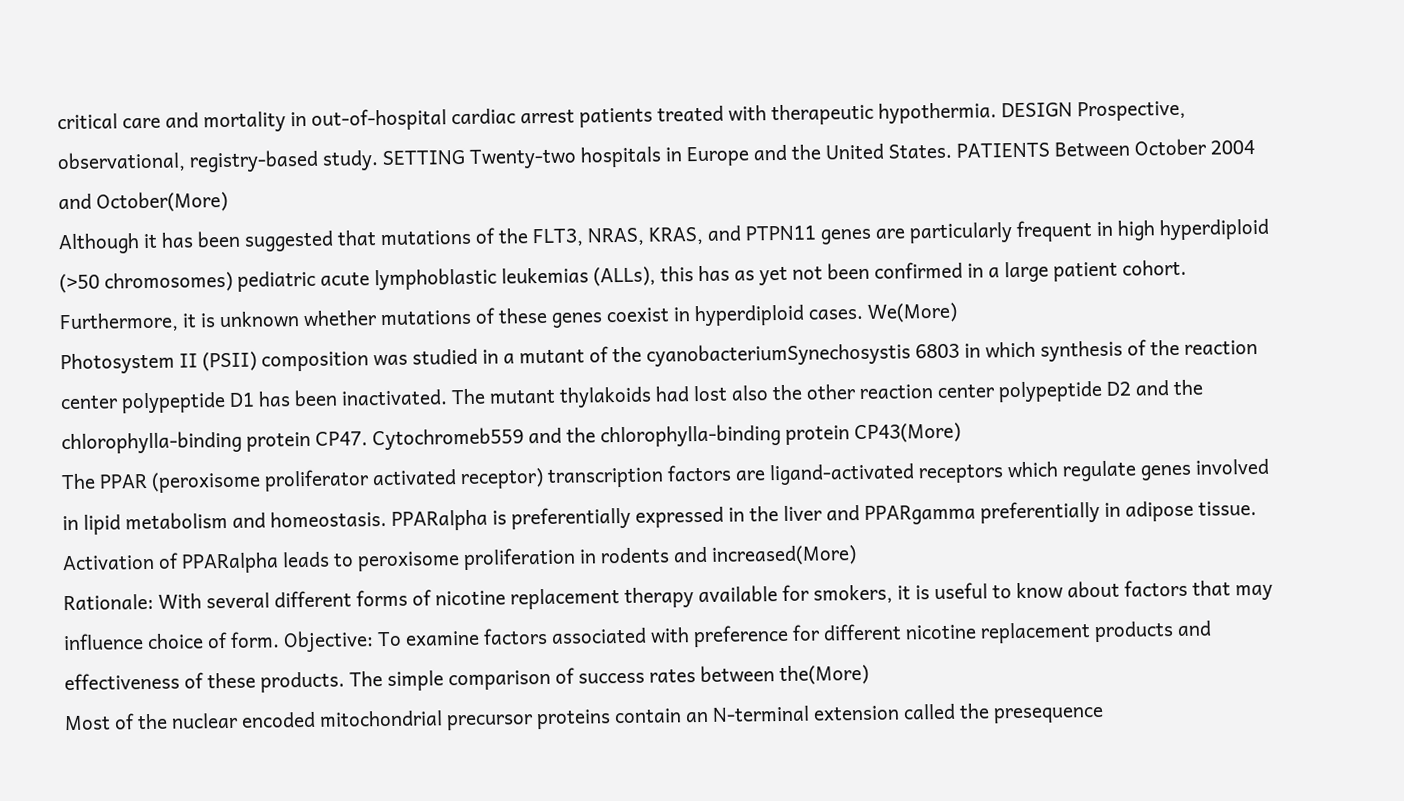critical care and mortality in out-of-hospital cardiac arrest patients treated with therapeutic hypothermia. DESIGN Prospective, observational, registry-based study. SETTING Twenty-two hospitals in Europe and the United States. PATIENTS Between October 2004 and October(More)
Although it has been suggested that mutations of the FLT3, NRAS, KRAS, and PTPN11 genes are particularly frequent in high hyperdiploid (>50 chromosomes) pediatric acute lymphoblastic leukemias (ALLs), this has as yet not been confirmed in a large patient cohort. Furthermore, it is unknown whether mutations of these genes coexist in hyperdiploid cases. We(More)
Photosystem II (PSII) composition was studied in a mutant of the cyanobacteriumSynechosystis 6803 in which synthesis of the reaction center polypeptide D1 has been inactivated. The mutant thylakoids had lost also the other reaction center polypeptide D2 and the chlorophylla-binding protein CP47. Cytochromeb559 and the chlorophylla-binding protein CP43(More)
The PPAR (peroxisome proliferator activated receptor) transcription factors are ligand-activated receptors which regulate genes involved in lipid metabolism and homeostasis. PPARalpha is preferentially expressed in the liver and PPARgamma preferentially in adipose tissue. Activation of PPARalpha leads to peroxisome proliferation in rodents and increased(More)
Rationale: With several different forms of nicotine replacement therapy available for smokers, it is useful to know about factors that may influence choice of form. Objective: To examine factors associated with preference for different nicotine replacement products and effectiveness of these products. The simple comparison of success rates between the(More)
Most of the nuclear encoded mitochondrial precursor proteins contain an N-terminal extension called the presequence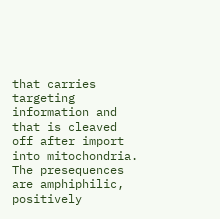that carries targeting information and that is cleaved off after import into mitochondria. The presequences are amphiphilic, positively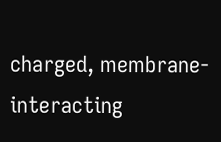charged, membrane-interacting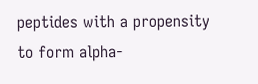peptides with a propensity to form alpha-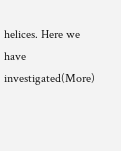helices. Here we have investigated(More)